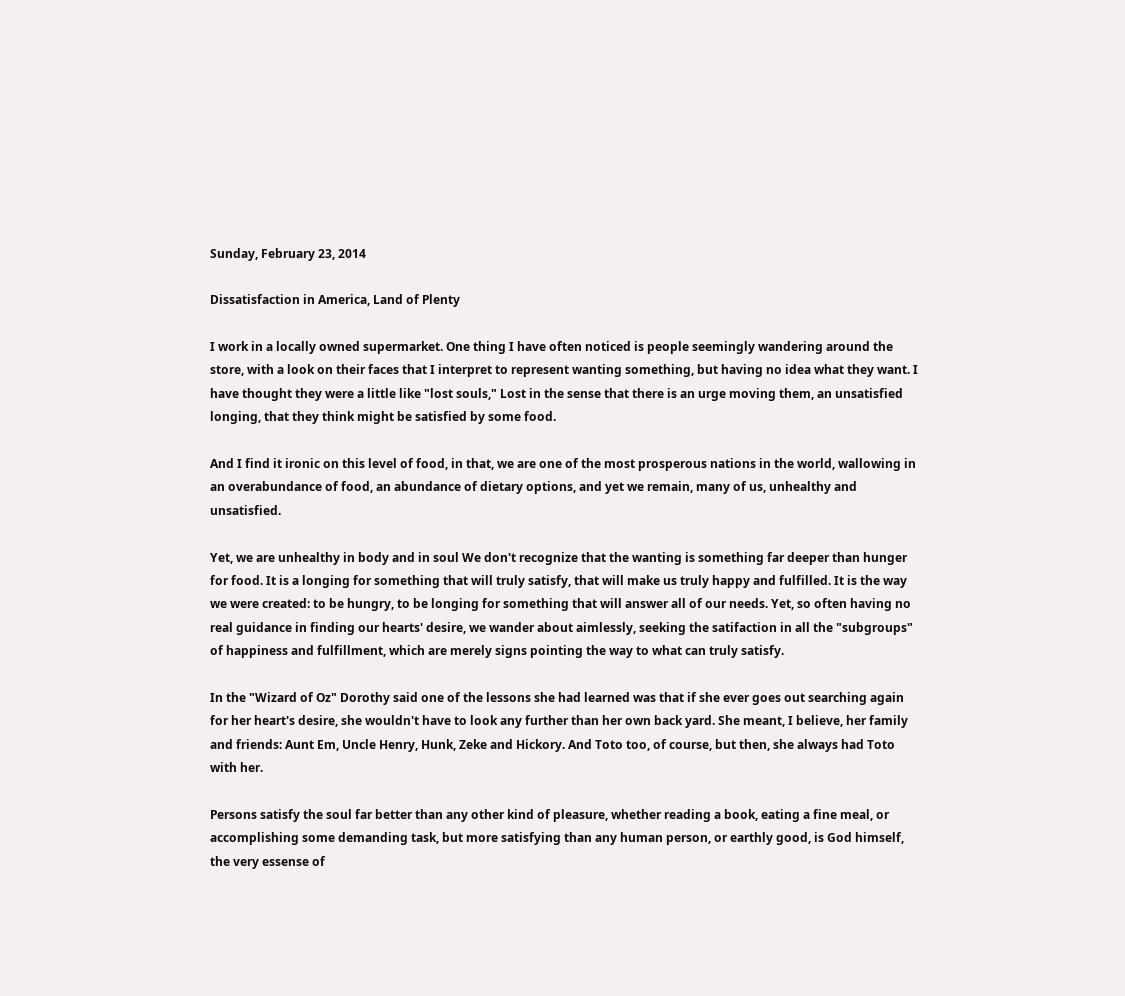Sunday, February 23, 2014

Dissatisfaction in America, Land of Plenty

I work in a locally owned supermarket. One thing I have often noticed is people seemingly wandering around the store, with a look on their faces that I interpret to represent wanting something, but having no idea what they want. I have thought they were a little like "lost souls," Lost in the sense that there is an urge moving them, an unsatisfied longing, that they think might be satisfied by some food.

And I find it ironic on this level of food, in that, we are one of the most prosperous nations in the world, wallowing in an overabundance of food, an abundance of dietary options, and yet we remain, many of us, unhealthy and unsatisfied.

Yet, we are unhealthy in body and in soul We don't recognize that the wanting is something far deeper than hunger for food. It is a longing for something that will truly satisfy, that will make us truly happy and fulfilled. It is the way we were created: to be hungry, to be longing for something that will answer all of our needs. Yet, so often having no real guidance in finding our hearts' desire, we wander about aimlessly, seeking the satifaction in all the "subgroups" of happiness and fulfillment, which are merely signs pointing the way to what can truly satisfy.

In the "Wizard of Oz" Dorothy said one of the lessons she had learned was that if she ever goes out searching again for her heart's desire, she wouldn't have to look any further than her own back yard. She meant, I believe, her family and friends: Aunt Em, Uncle Henry, Hunk, Zeke and Hickory. And Toto too, of course, but then, she always had Toto with her.

Persons satisfy the soul far better than any other kind of pleasure, whether reading a book, eating a fine meal, or accomplishing some demanding task, but more satisfying than any human person, or earthly good, is God himself, the very essense of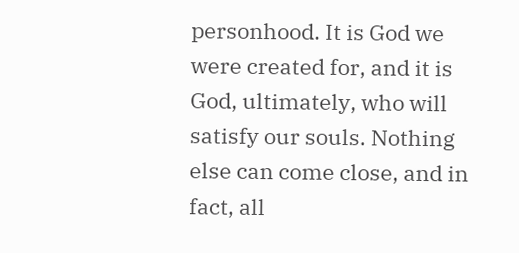personhood. It is God we were created for, and it is God, ultimately, who will satisfy our souls. Nothing else can come close, and in fact, all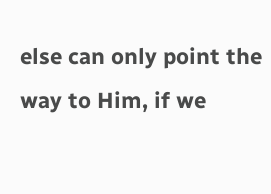else can only point the way to Him, if we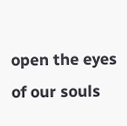open the eyes of our souls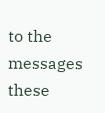to the messages these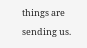things are sending us.